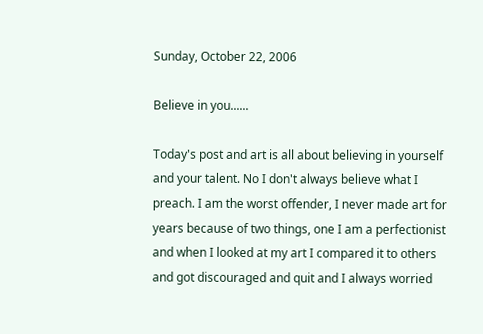Sunday, October 22, 2006

Believe in you......

Today's post and art is all about believing in yourself and your talent. No I don't always believe what I preach. I am the worst offender, I never made art for years because of two things, one I am a perfectionist and when I looked at my art I compared it to others and got discouraged and quit and I always worried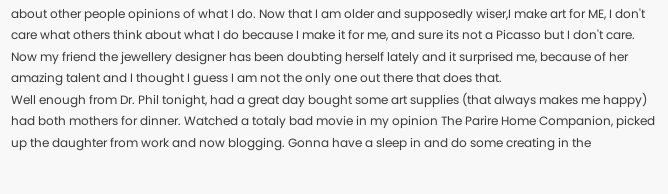about other people opinions of what I do. Now that I am older and supposedly wiser,I make art for ME, I don't care what others think about what I do because I make it for me, and sure its not a Picasso but I don't care. Now my friend the jewellery designer has been doubting herself lately and it surprised me, because of her amazing talent and I thought I guess I am not the only one out there that does that.
Well enough from Dr. Phil tonight, had a great day bought some art supplies (that always makes me happy) had both mothers for dinner. Watched a totaly bad movie in my opinion The Parire Home Companion, picked up the daughter from work and now blogging. Gonna have a sleep in and do some creating in the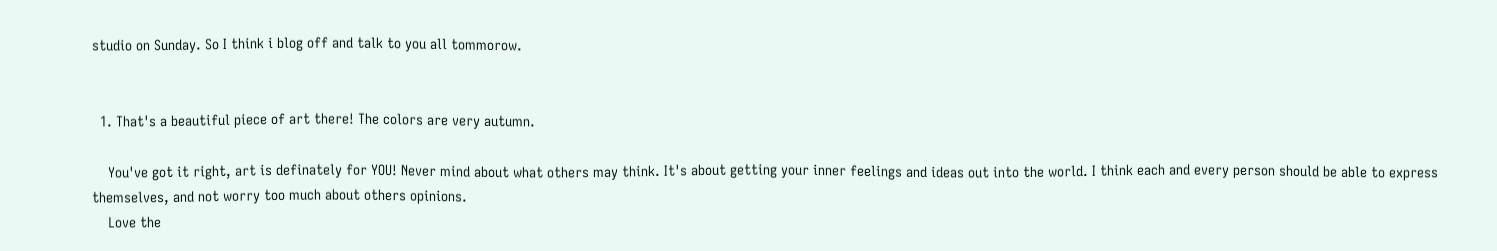studio on Sunday. So I think i blog off and talk to you all tommorow.


  1. That's a beautiful piece of art there! The colors are very autumn.

    You've got it right, art is definately for YOU! Never mind about what others may think. It's about getting your inner feelings and ideas out into the world. I think each and every person should be able to express themselves, and not worry too much about others opinions.
    Love the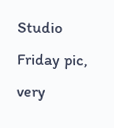Studio Friday pic, very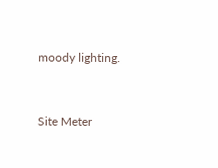moody lighting.


Site Meter